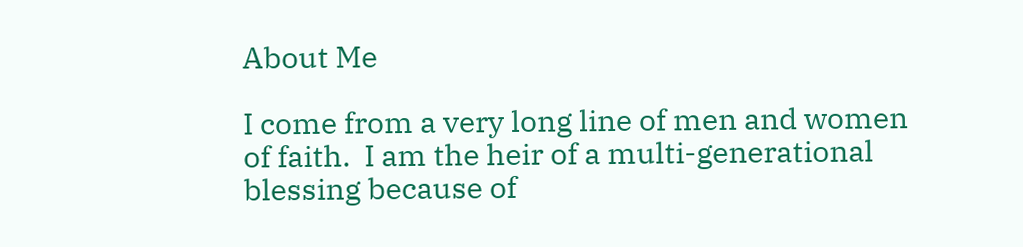About Me

I come from a very long line of men and women of faith.  I am the heir of a multi-generational blessing because of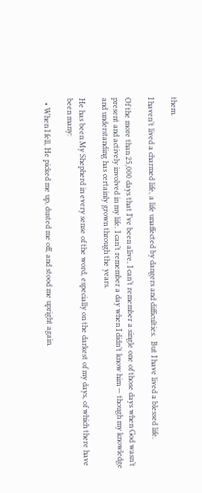them.

I haven’t lived a charmed life, a life unaffected by dangers and difficulties.  But I have lived a blessed life.

Of the more than 25,000 days that I’ve been alive, I can’t remember a single one of those days when God wasn’t present and actively involved in my life. I can’t remember a day when I didn’t know him — though my knowledge and understanding has certainly grown through the years.

He has been My Shepherd in every sense of the word, especially on the darkest of my days, of which there have been many:

  • When I fell, He picked me up, dusted me off, and stood me upright again.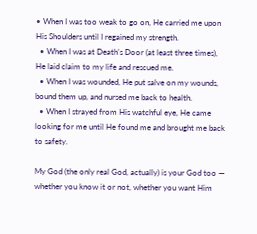• When I was too weak to go on, He carried me upon His Shoulders until I regained my strength.
  • When I was at Death’s Door (at least three times), He laid claim to my life and rescued me.
  • When I was wounded, He put salve on my wounds, bound them up, and nursed me back to health.
  • When I strayed from His watchful eye, He came looking for me until He found me and brought me back to safety.

My God (the only real God, actually) is your God too — whether you know it or not, whether you want Him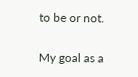to be or not.

My goal as a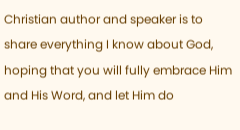Christian author and speaker is to share everything I know about God, hoping that you will fully embrace Him and His Word, and let Him do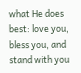what He does best: love you, bless you, and stand with you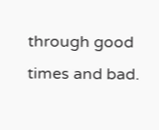through good times and bad.